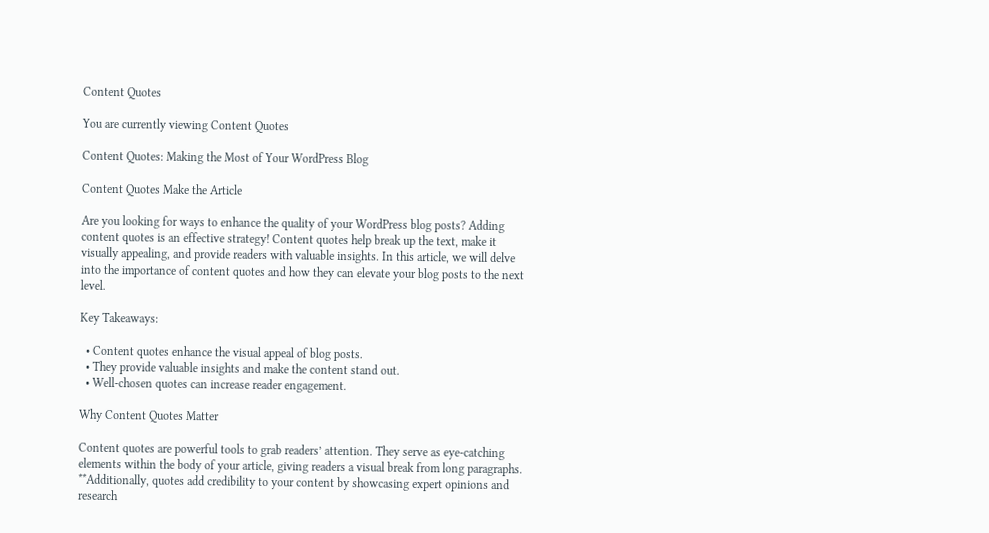Content Quotes

You are currently viewing Content Quotes

Content Quotes: Making the Most of Your WordPress Blog

Content Quotes Make the Article

Are you looking for ways to enhance the quality of your WordPress blog posts? Adding content quotes is an effective strategy! Content quotes help break up the text, make it visually appealing, and provide readers with valuable insights. In this article, we will delve into the importance of content quotes and how they can elevate your blog posts to the next level.

Key Takeaways:

  • Content quotes enhance the visual appeal of blog posts.
  • They provide valuable insights and make the content stand out.
  • Well-chosen quotes can increase reader engagement.

Why Content Quotes Matter

Content quotes are powerful tools to grab readers’ attention. They serve as eye-catching elements within the body of your article, giving readers a visual break from long paragraphs. **Additionally, quotes add credibility to your content by showcasing expert opinions and research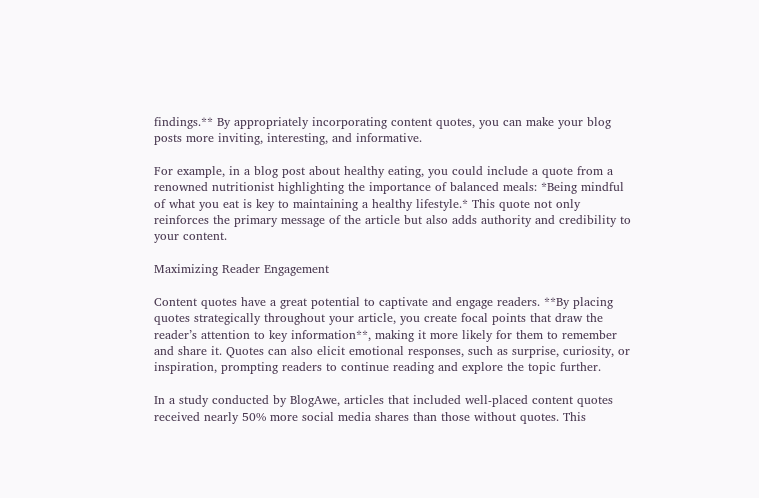findings.** By appropriately incorporating content quotes, you can make your blog posts more inviting, interesting, and informative.

For example, in a blog post about healthy eating, you could include a quote from a renowned nutritionist highlighting the importance of balanced meals: *Being mindful of what you eat is key to maintaining a healthy lifestyle.* This quote not only reinforces the primary message of the article but also adds authority and credibility to your content.

Maximizing Reader Engagement

Content quotes have a great potential to captivate and engage readers. **By placing quotes strategically throughout your article, you create focal points that draw the reader’s attention to key information**, making it more likely for them to remember and share it. Quotes can also elicit emotional responses, such as surprise, curiosity, or inspiration, prompting readers to continue reading and explore the topic further.

In a study conducted by BlogAwe, articles that included well-placed content quotes received nearly 50% more social media shares than those without quotes. This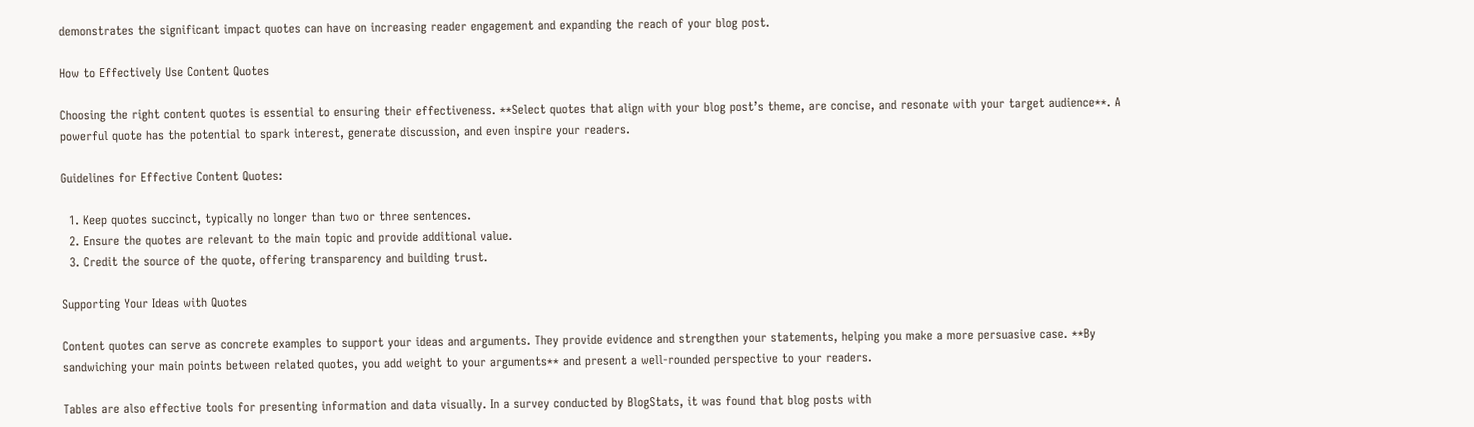demonstrates the significant impact quotes can have on increasing reader engagement and expanding the reach of your blog post.

How to Effectively Use Content Quotes

Choosing the right content quotes is essential to ensuring their effectiveness. **Select quotes that align with your blog post’s theme, are concise, and resonate with your target audience**. A powerful quote has the potential to spark interest, generate discussion, and even inspire your readers.

Guidelines for Effective Content Quotes:

  1. Keep quotes succinct, typically no longer than two or three sentences.
  2. Ensure the quotes are relevant to the main topic and provide additional value.
  3. Credit the source of the quote, offering transparency and building trust.

Supporting Your Ideas with Quotes

Content quotes can serve as concrete examples to support your ideas and arguments. They provide evidence and strengthen your statements, helping you make a more persuasive case. **By sandwiching your main points between related quotes, you add weight to your arguments** and present a well-rounded perspective to your readers.

Tables are also effective tools for presenting information and data visually. In a survey conducted by BlogStats, it was found that blog posts with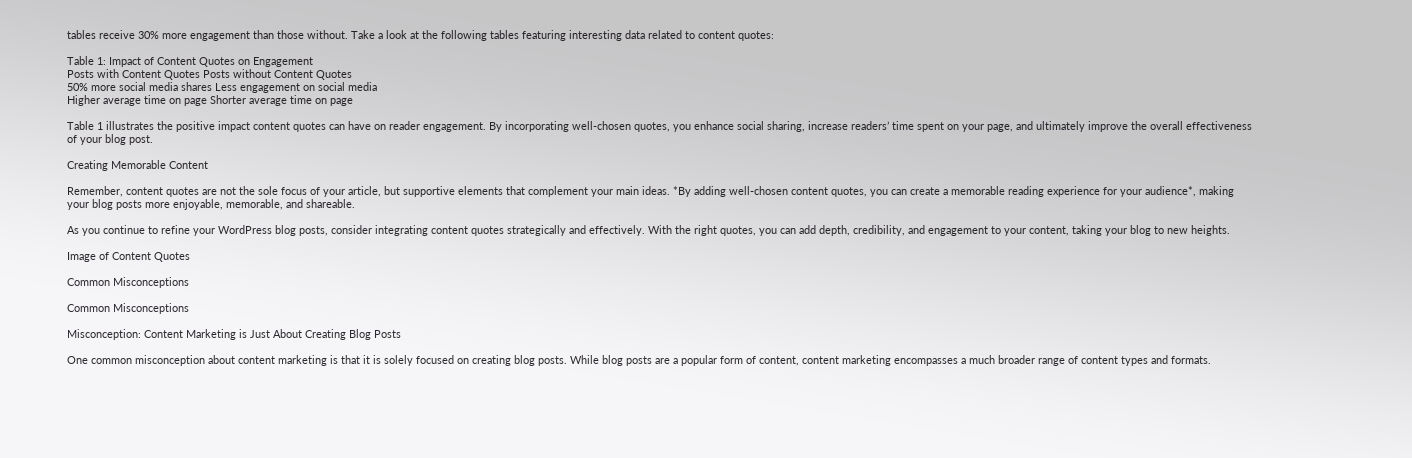tables receive 30% more engagement than those without. Take a look at the following tables featuring interesting data related to content quotes:

Table 1: Impact of Content Quotes on Engagement
Posts with Content Quotes Posts without Content Quotes
50% more social media shares Less engagement on social media
Higher average time on page Shorter average time on page

Table 1 illustrates the positive impact content quotes can have on reader engagement. By incorporating well-chosen quotes, you enhance social sharing, increase readers’ time spent on your page, and ultimately improve the overall effectiveness of your blog post.

Creating Memorable Content

Remember, content quotes are not the sole focus of your article, but supportive elements that complement your main ideas. *By adding well-chosen content quotes, you can create a memorable reading experience for your audience*, making your blog posts more enjoyable, memorable, and shareable.

As you continue to refine your WordPress blog posts, consider integrating content quotes strategically and effectively. With the right quotes, you can add depth, credibility, and engagement to your content, taking your blog to new heights.

Image of Content Quotes

Common Misconceptions

Common Misconceptions

Misconception: Content Marketing is Just About Creating Blog Posts

One common misconception about content marketing is that it is solely focused on creating blog posts. While blog posts are a popular form of content, content marketing encompasses a much broader range of content types and formats.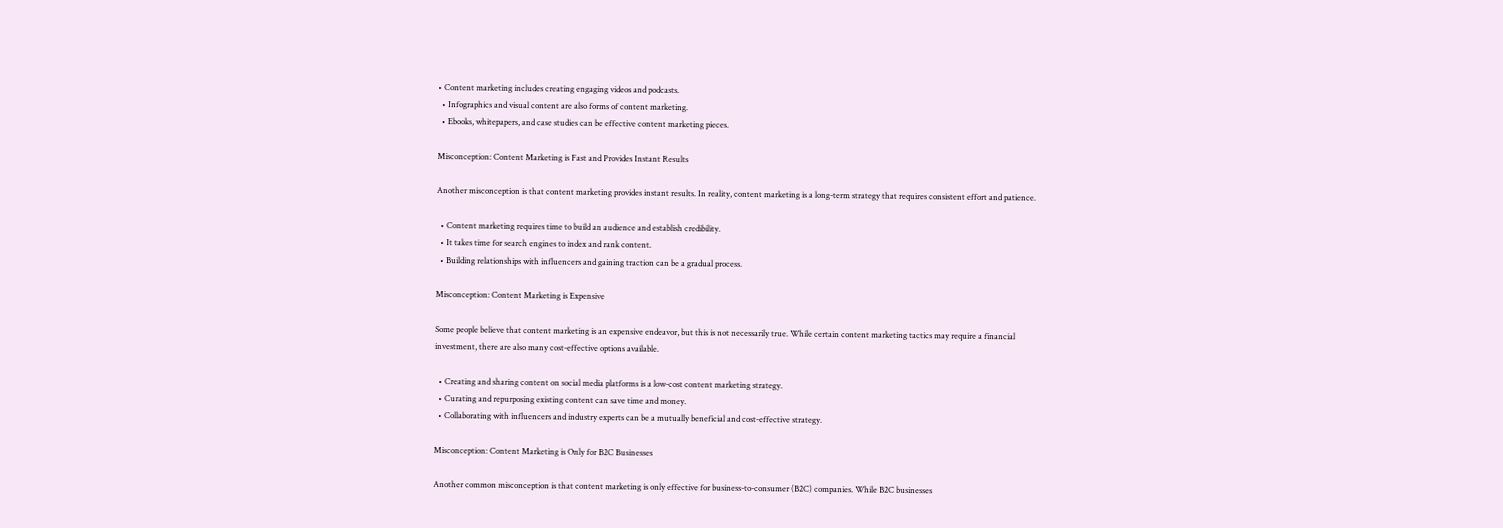• Content marketing includes creating engaging videos and podcasts.
  • Infographics and visual content are also forms of content marketing.
  • Ebooks, whitepapers, and case studies can be effective content marketing pieces.

Misconception: Content Marketing is Fast and Provides Instant Results

Another misconception is that content marketing provides instant results. In reality, content marketing is a long-term strategy that requires consistent effort and patience.

  • Content marketing requires time to build an audience and establish credibility.
  • It takes time for search engines to index and rank content.
  • Building relationships with influencers and gaining traction can be a gradual process.

Misconception: Content Marketing is Expensive

Some people believe that content marketing is an expensive endeavor, but this is not necessarily true. While certain content marketing tactics may require a financial investment, there are also many cost-effective options available.

  • Creating and sharing content on social media platforms is a low-cost content marketing strategy.
  • Curating and repurposing existing content can save time and money.
  • Collaborating with influencers and industry experts can be a mutually beneficial and cost-effective strategy.

Misconception: Content Marketing is Only for B2C Businesses

Another common misconception is that content marketing is only effective for business-to-consumer (B2C) companies. While B2C businesses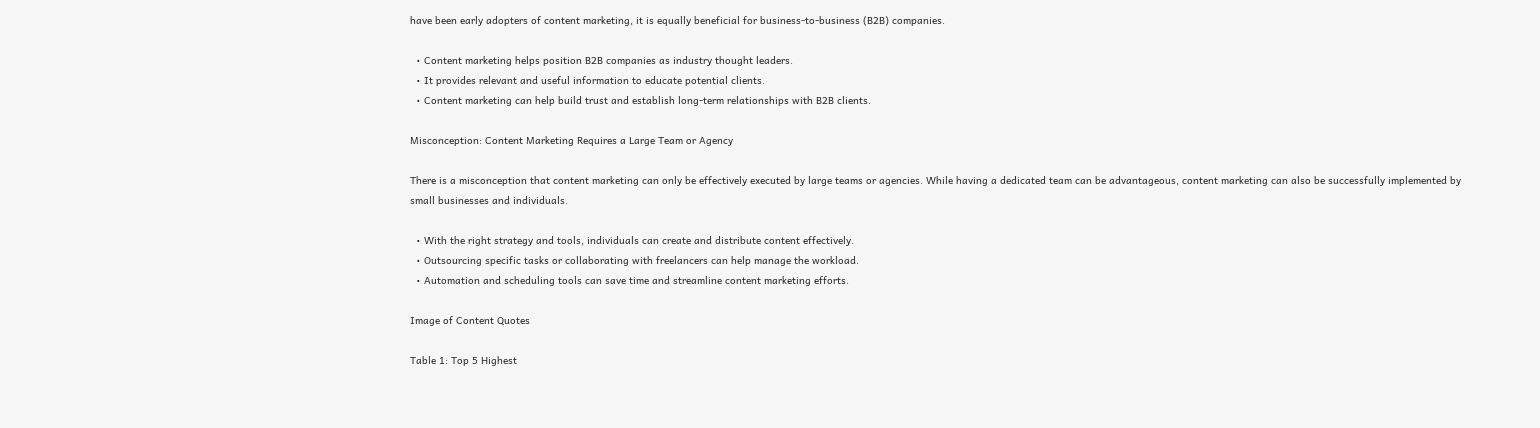have been early adopters of content marketing, it is equally beneficial for business-to-business (B2B) companies.

  • Content marketing helps position B2B companies as industry thought leaders.
  • It provides relevant and useful information to educate potential clients.
  • Content marketing can help build trust and establish long-term relationships with B2B clients.

Misconception: Content Marketing Requires a Large Team or Agency

There is a misconception that content marketing can only be effectively executed by large teams or agencies. While having a dedicated team can be advantageous, content marketing can also be successfully implemented by small businesses and individuals.

  • With the right strategy and tools, individuals can create and distribute content effectively.
  • Outsourcing specific tasks or collaborating with freelancers can help manage the workload.
  • Automation and scheduling tools can save time and streamline content marketing efforts.

Image of Content Quotes

Table 1: Top 5 Highest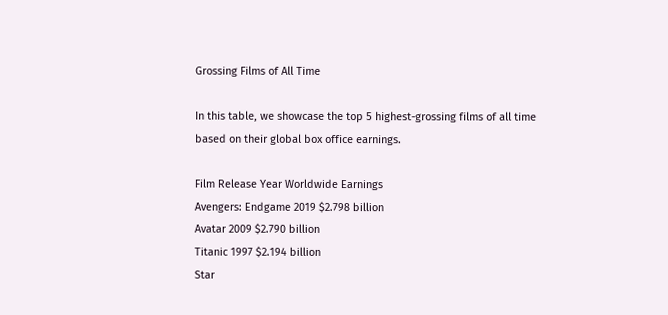Grossing Films of All Time

In this table, we showcase the top 5 highest-grossing films of all time based on their global box office earnings.

Film Release Year Worldwide Earnings
Avengers: Endgame 2019 $2.798 billion
Avatar 2009 $2.790 billion
Titanic 1997 $2.194 billion
Star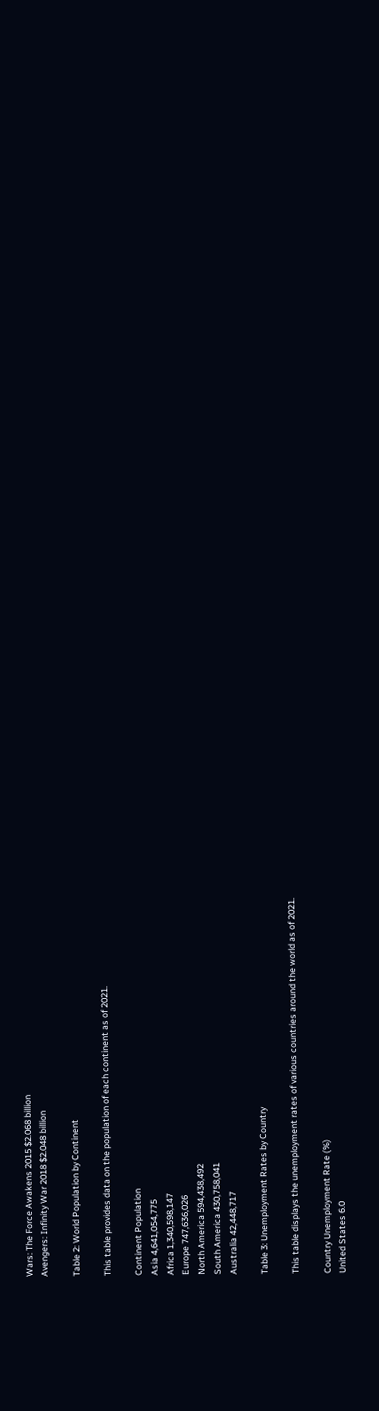Wars: The Force Awakens 2015 $2.068 billion
Avengers: Infinity War 2018 $2.048 billion

Table 2: World Population by Continent

This table provides data on the population of each continent as of 2021.

Continent Population
Asia 4,641,054,775
Africa 1,340,598,147
Europe 747,636,026
North America 594,438,492
South America 430,758,041
Australia 42,448,717

Table 3: Unemployment Rates by Country

This table displays the unemployment rates of various countries around the world as of 2021.

Country Unemployment Rate (%)
United States 6.0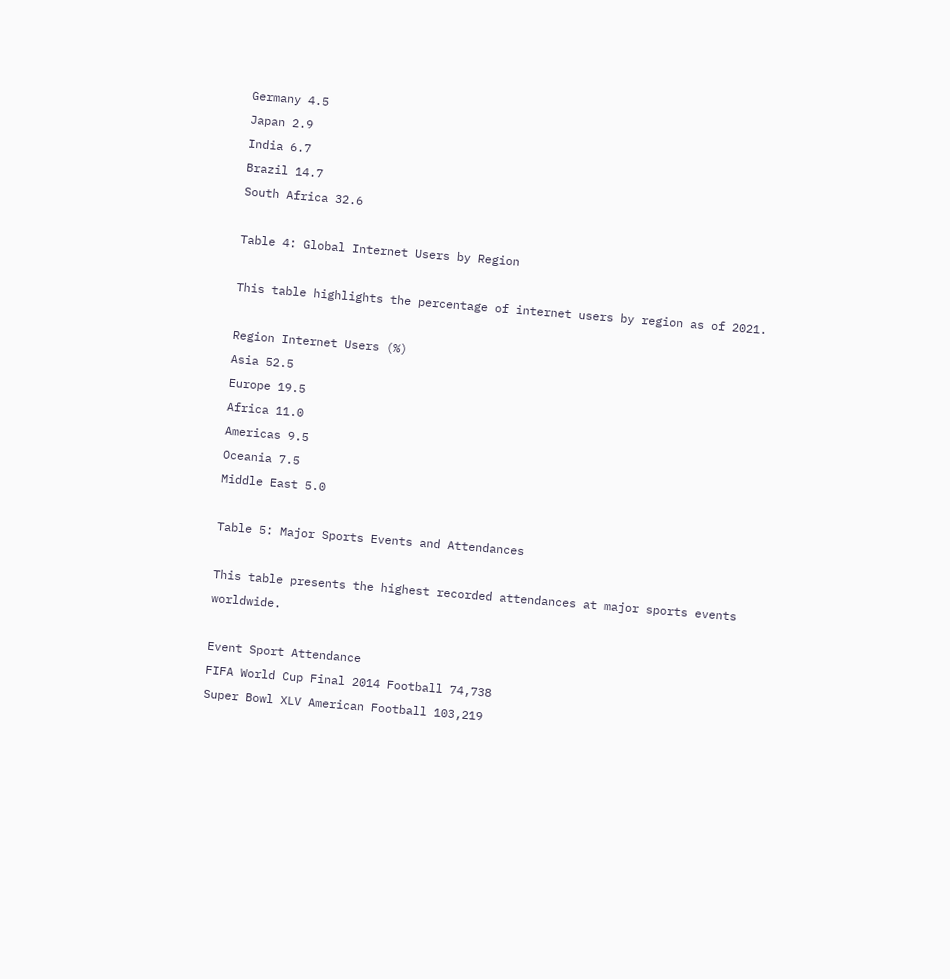Germany 4.5
Japan 2.9
India 6.7
Brazil 14.7
South Africa 32.6

Table 4: Global Internet Users by Region

This table highlights the percentage of internet users by region as of 2021.

Region Internet Users (%)
Asia 52.5
Europe 19.5
Africa 11.0
Americas 9.5
Oceania 7.5
Middle East 5.0

Table 5: Major Sports Events and Attendances

This table presents the highest recorded attendances at major sports events worldwide.

Event Sport Attendance
FIFA World Cup Final 2014 Football 74,738
Super Bowl XLV American Football 103,219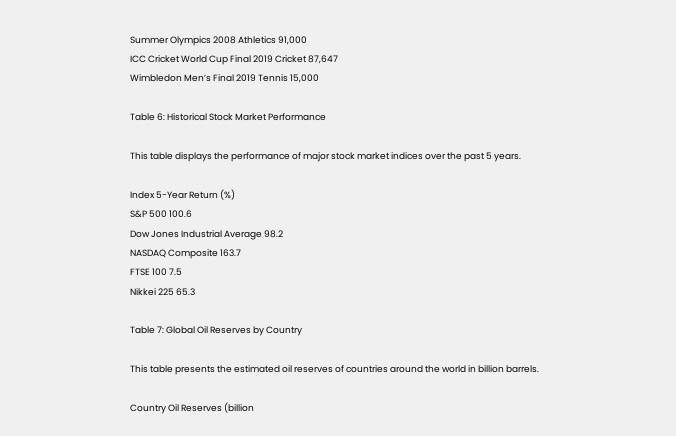Summer Olympics 2008 Athletics 91,000
ICC Cricket World Cup Final 2019 Cricket 87,647
Wimbledon Men’s Final 2019 Tennis 15,000

Table 6: Historical Stock Market Performance

This table displays the performance of major stock market indices over the past 5 years.

Index 5-Year Return (%)
S&P 500 100.6
Dow Jones Industrial Average 98.2
NASDAQ Composite 163.7
FTSE 100 7.5
Nikkei 225 65.3

Table 7: Global Oil Reserves by Country

This table presents the estimated oil reserves of countries around the world in billion barrels.

Country Oil Reserves (billion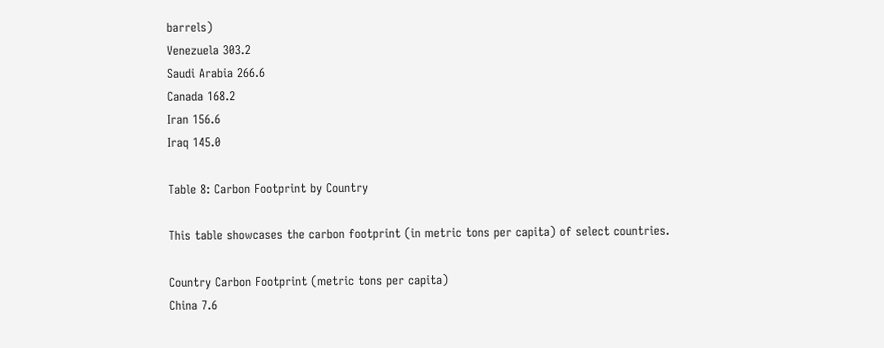barrels)
Venezuela 303.2
Saudi Arabia 266.6
Canada 168.2
Iran 156.6
Iraq 145.0

Table 8: Carbon Footprint by Country

This table showcases the carbon footprint (in metric tons per capita) of select countries.

Country Carbon Footprint (metric tons per capita)
China 7.6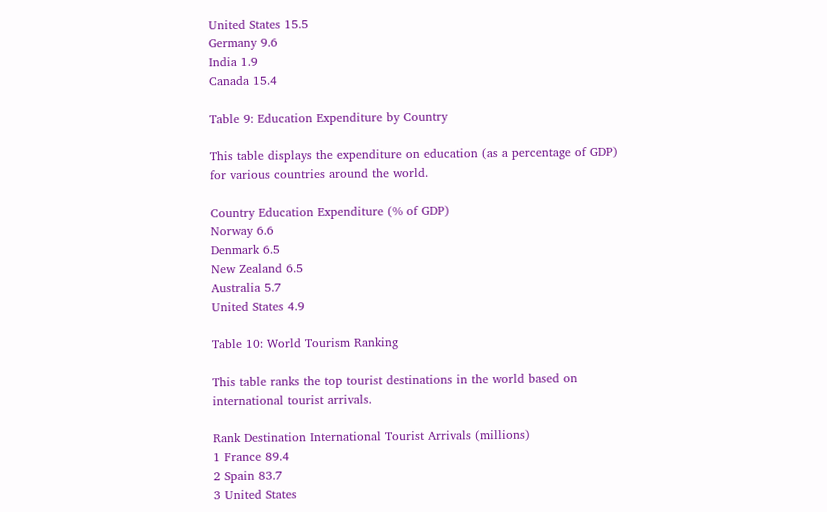United States 15.5
Germany 9.6
India 1.9
Canada 15.4

Table 9: Education Expenditure by Country

This table displays the expenditure on education (as a percentage of GDP) for various countries around the world.

Country Education Expenditure (% of GDP)
Norway 6.6
Denmark 6.5
New Zealand 6.5
Australia 5.7
United States 4.9

Table 10: World Tourism Ranking

This table ranks the top tourist destinations in the world based on international tourist arrivals.

Rank Destination International Tourist Arrivals (millions)
1 France 89.4
2 Spain 83.7
3 United States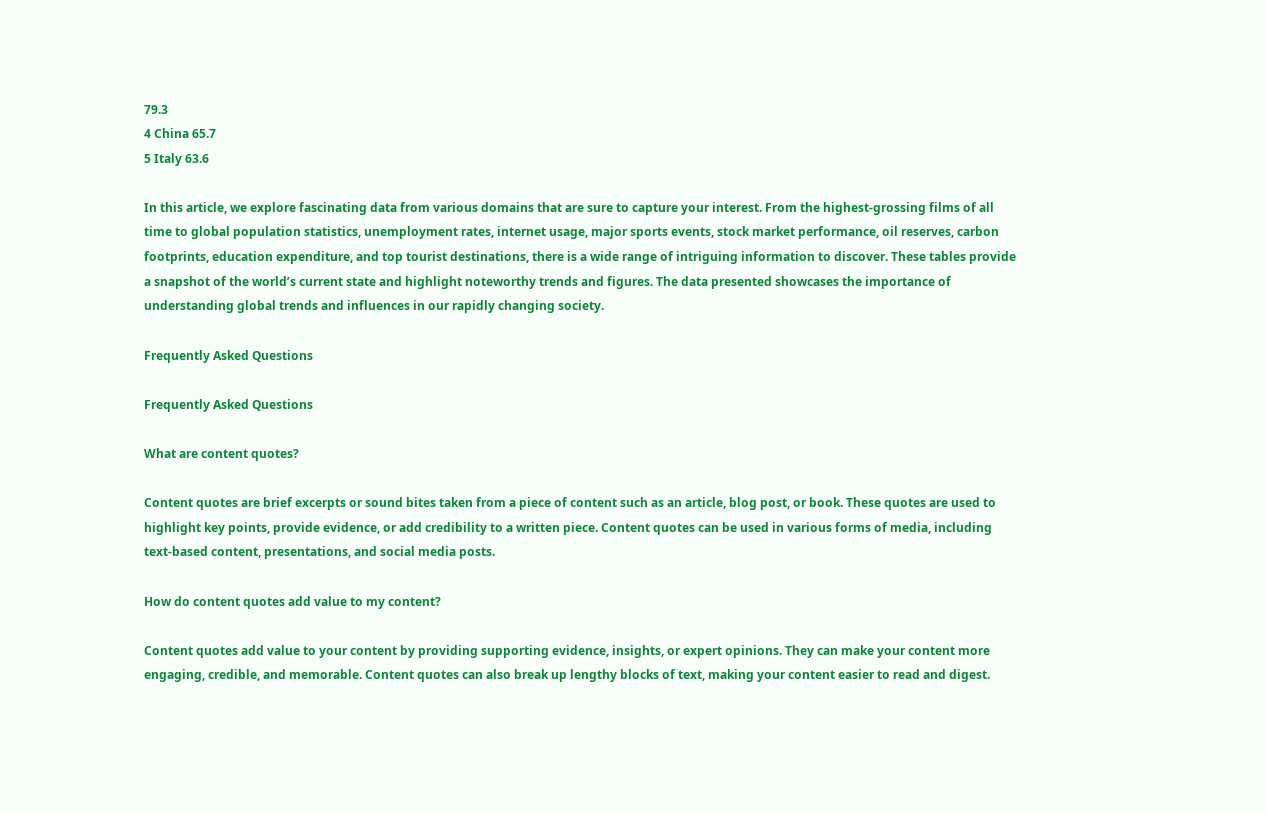79.3
4 China 65.7
5 Italy 63.6

In this article, we explore fascinating data from various domains that are sure to capture your interest. From the highest-grossing films of all time to global population statistics, unemployment rates, internet usage, major sports events, stock market performance, oil reserves, carbon footprints, education expenditure, and top tourist destinations, there is a wide range of intriguing information to discover. These tables provide a snapshot of the world’s current state and highlight noteworthy trends and figures. The data presented showcases the importance of understanding global trends and influences in our rapidly changing society.

Frequently Asked Questions

Frequently Asked Questions

What are content quotes?

Content quotes are brief excerpts or sound bites taken from a piece of content such as an article, blog post, or book. These quotes are used to highlight key points, provide evidence, or add credibility to a written piece. Content quotes can be used in various forms of media, including text-based content, presentations, and social media posts.

How do content quotes add value to my content?

Content quotes add value to your content by providing supporting evidence, insights, or expert opinions. They can make your content more engaging, credible, and memorable. Content quotes can also break up lengthy blocks of text, making your content easier to read and digest.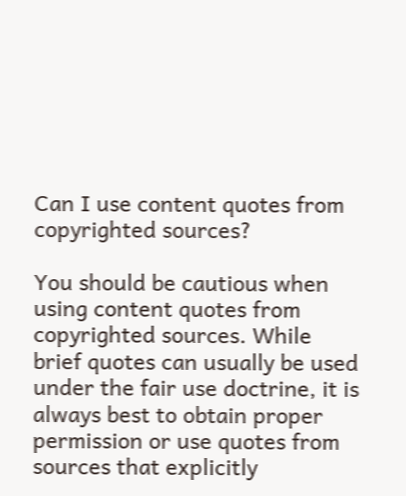Can I use content quotes from copyrighted sources?

You should be cautious when using content quotes from copyrighted sources. While brief quotes can usually be used under the fair use doctrine, it is always best to obtain proper permission or use quotes from sources that explicitly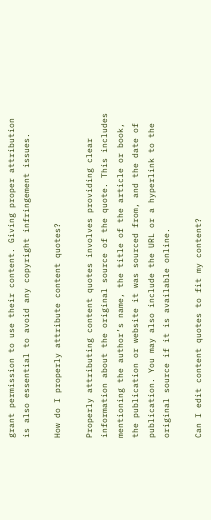grant permission to use their content. Giving proper attribution is also essential to avoid any copyright infringement issues.

How do I properly attribute content quotes?

Properly attributing content quotes involves providing clear information about the original source of the quote. This includes mentioning the author’s name, the title of the article or book, the publication or website it was sourced from, and the date of publication. You may also include the URL or a hyperlink to the original source if it is available online.

Can I edit content quotes to fit my content?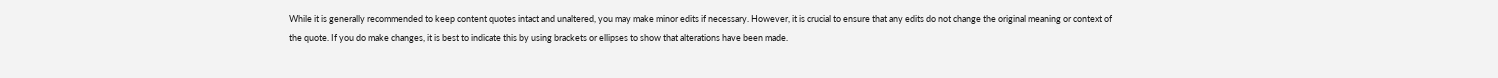While it is generally recommended to keep content quotes intact and unaltered, you may make minor edits if necessary. However, it is crucial to ensure that any edits do not change the original meaning or context of the quote. If you do make changes, it is best to indicate this by using brackets or ellipses to show that alterations have been made.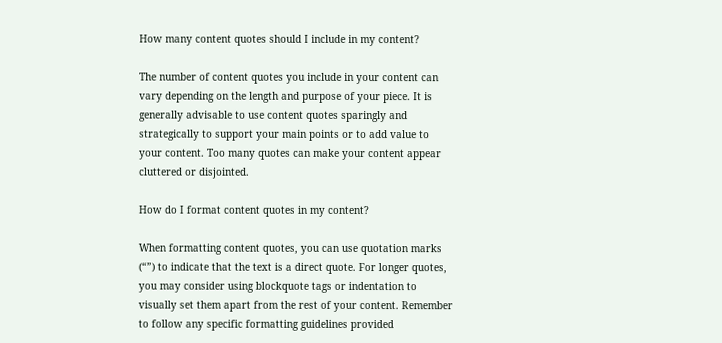How many content quotes should I include in my content?

The number of content quotes you include in your content can vary depending on the length and purpose of your piece. It is generally advisable to use content quotes sparingly and strategically to support your main points or to add value to your content. Too many quotes can make your content appear cluttered or disjointed.

How do I format content quotes in my content?

When formatting content quotes, you can use quotation marks (“”) to indicate that the text is a direct quote. For longer quotes, you may consider using blockquote tags or indentation to visually set them apart from the rest of your content. Remember to follow any specific formatting guidelines provided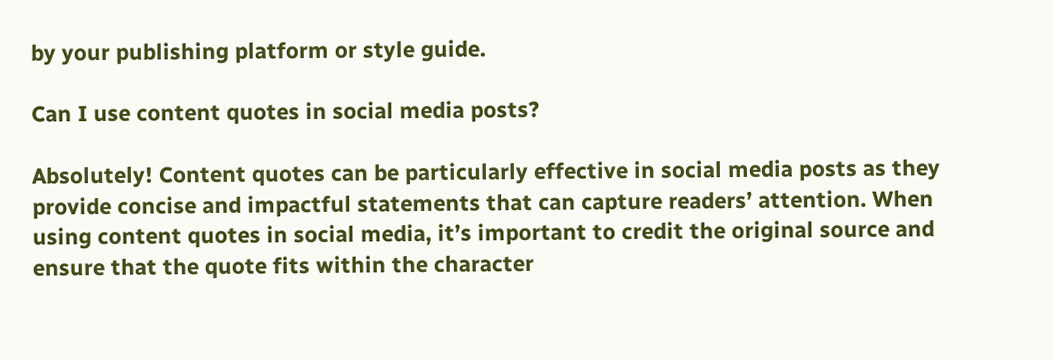by your publishing platform or style guide.

Can I use content quotes in social media posts?

Absolutely! Content quotes can be particularly effective in social media posts as they provide concise and impactful statements that can capture readers’ attention. When using content quotes in social media, it’s important to credit the original source and ensure that the quote fits within the character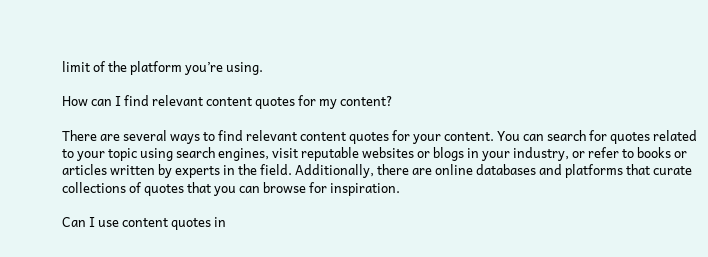limit of the platform you’re using.

How can I find relevant content quotes for my content?

There are several ways to find relevant content quotes for your content. You can search for quotes related to your topic using search engines, visit reputable websites or blogs in your industry, or refer to books or articles written by experts in the field. Additionally, there are online databases and platforms that curate collections of quotes that you can browse for inspiration.

Can I use content quotes in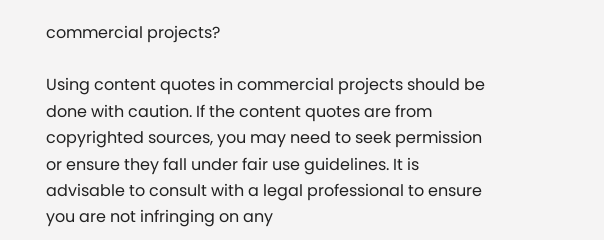commercial projects?

Using content quotes in commercial projects should be done with caution. If the content quotes are from copyrighted sources, you may need to seek permission or ensure they fall under fair use guidelines. It is advisable to consult with a legal professional to ensure you are not infringing on any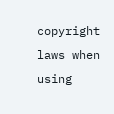copyright laws when using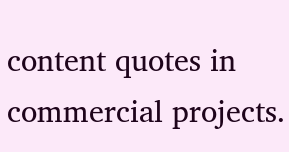content quotes in commercial projects.